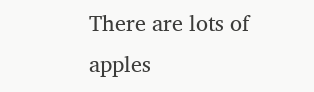There are lots of apples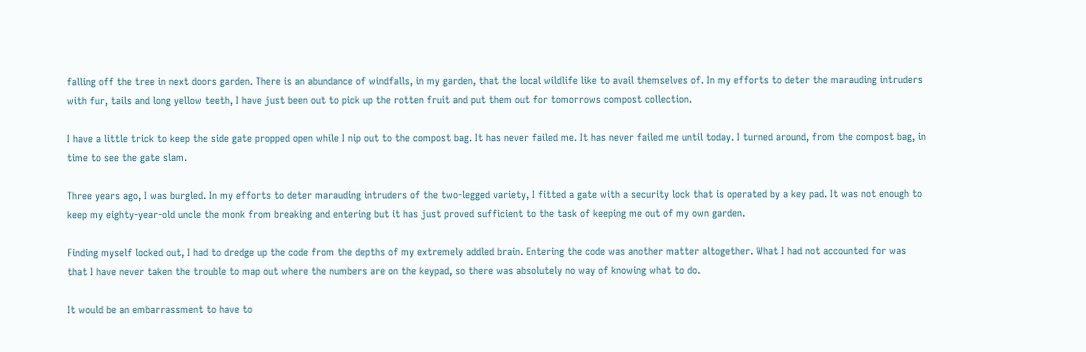falling off the tree in next doors garden. There is an abundance of windfalls, in my garden, that the local wildlife like to avail themselves of. In my efforts to deter the marauding intruders with fur, tails and long yellow teeth, I have just been out to pick up the rotten fruit and put them out for tomorrows compost collection.

I have a little trick to keep the side gate propped open while I nip out to the compost bag. It has never failed me. It has never failed me until today. I turned around, from the compost bag, in time to see the gate slam.

Three years ago, I was burgled. In my efforts to deter marauding intruders of the two-legged variety, I fitted a gate with a security lock that is operated by a key pad. It was not enough to keep my eighty-year-old uncle the monk from breaking and entering but it has just proved sufficient to the task of keeping me out of my own garden.

Finding myself locked out, I had to dredge up the code from the depths of my extremely addled brain. Entering the code was another matter altogether. What I had not accounted for was that I have never taken the trouble to map out where the numbers are on the keypad, so there was absolutely no way of knowing what to do.

It would be an embarrassment to have to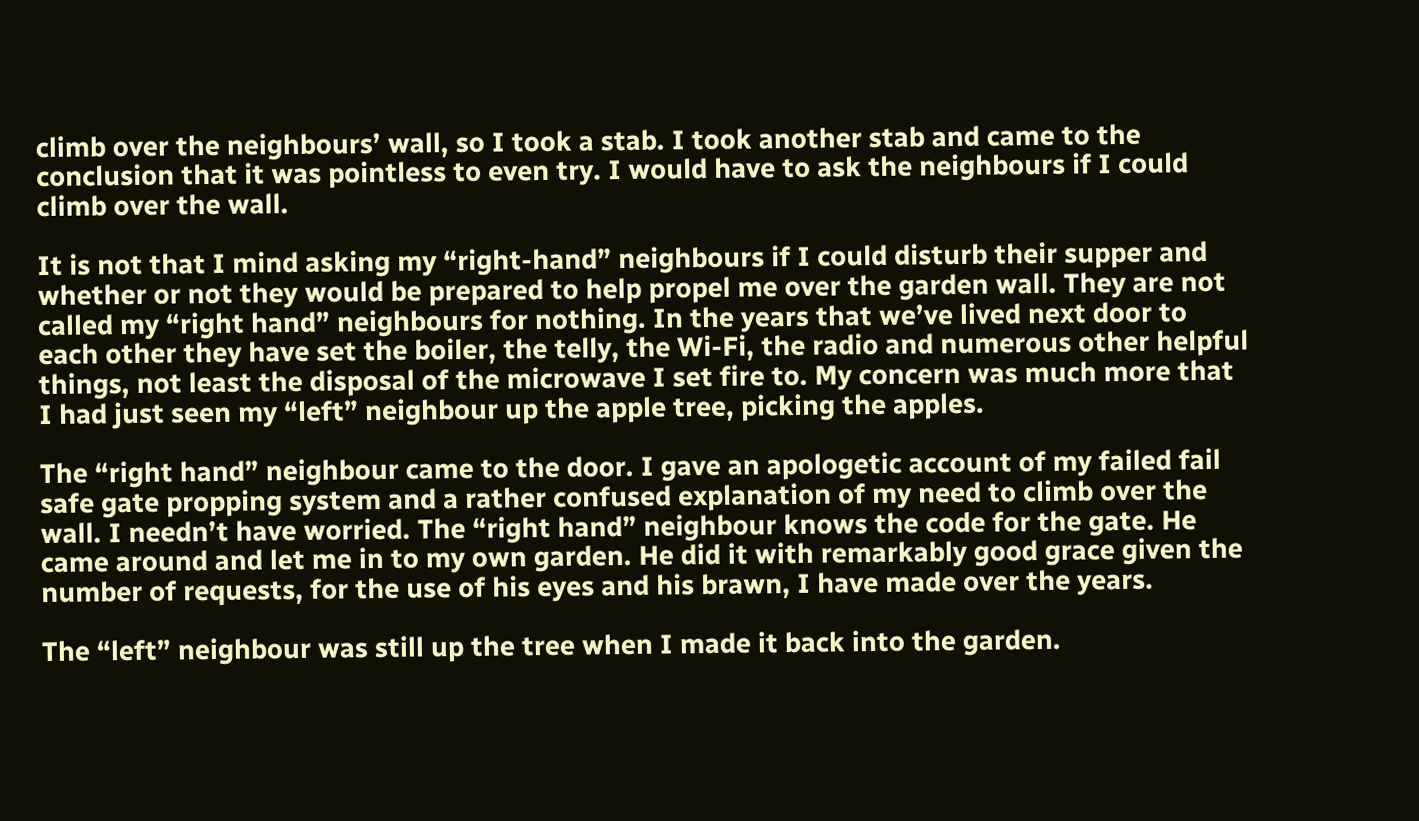climb over the neighbours’ wall, so I took a stab. I took another stab and came to the conclusion that it was pointless to even try. I would have to ask the neighbours if I could climb over the wall.

It is not that I mind asking my “right-hand” neighbours if I could disturb their supper and whether or not they would be prepared to help propel me over the garden wall. They are not called my “right hand” neighbours for nothing. In the years that we’ve lived next door to each other they have set the boiler, the telly, the Wi-Fi, the radio and numerous other helpful things, not least the disposal of the microwave I set fire to. My concern was much more that I had just seen my “left” neighbour up the apple tree, picking the apples.

The “right hand” neighbour came to the door. I gave an apologetic account of my failed fail safe gate propping system and a rather confused explanation of my need to climb over the wall. I needn’t have worried. The “right hand” neighbour knows the code for the gate. He came around and let me in to my own garden. He did it with remarkably good grace given the number of requests, for the use of his eyes and his brawn, I have made over the years.

The “left” neighbour was still up the tree when I made it back into the garden.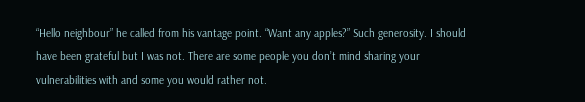“Hello neighbour” he called from his vantage point. “Want any apples?” Such generosity. I should have been grateful but I was not. There are some people you don’t mind sharing your vulnerabilities with and some you would rather not.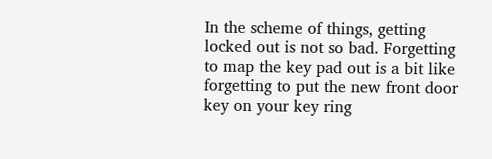In the scheme of things, getting locked out is not so bad. Forgetting to map the key pad out is a bit like forgetting to put the new front door key on your key ring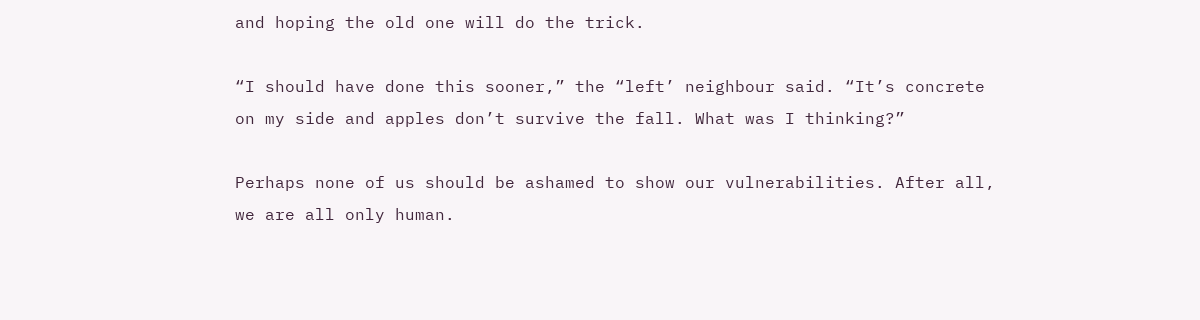and hoping the old one will do the trick.

“I should have done this sooner,” the “left’ neighbour said. “It’s concrete on my side and apples don’t survive the fall. What was I thinking?”

Perhaps none of us should be ashamed to show our vulnerabilities. After all, we are all only human.